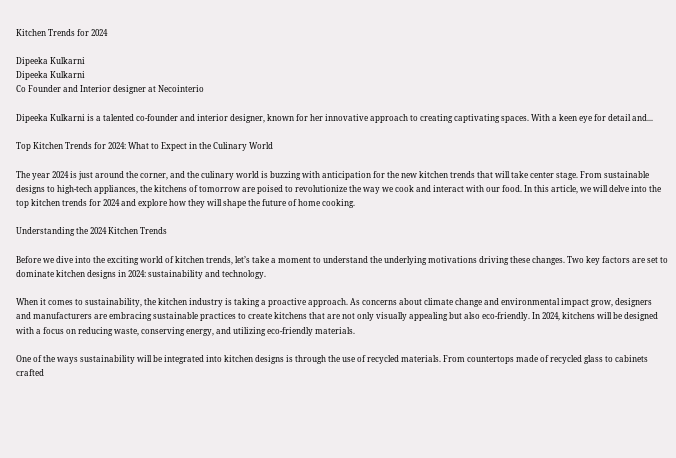Kitchen Trends for 2024

Dipeeka Kulkarni
Dipeeka Kulkarni
Co Founder and Interior designer at Necointerio

Dipeeka Kulkarni is a talented co-founder and interior designer, known for her innovative approach to creating captivating spaces. With a keen eye for detail and...

Top Kitchen Trends for 2024: What to Expect in the Culinary World

The year 2024 is just around the corner, and the culinary world is buzzing with anticipation for the new kitchen trends that will take center stage. From sustainable designs to high-tech appliances, the kitchens of tomorrow are poised to revolutionize the way we cook and interact with our food. In this article, we will delve into the top kitchen trends for 2024 and explore how they will shape the future of home cooking.

Understanding the 2024 Kitchen Trends

Before we dive into the exciting world of kitchen trends, let’s take a moment to understand the underlying motivations driving these changes. Two key factors are set to dominate kitchen designs in 2024: sustainability and technology.

When it comes to sustainability, the kitchen industry is taking a proactive approach. As concerns about climate change and environmental impact grow, designers and manufacturers are embracing sustainable practices to create kitchens that are not only visually appealing but also eco-friendly. In 2024, kitchens will be designed with a focus on reducing waste, conserving energy, and utilizing eco-friendly materials.

One of the ways sustainability will be integrated into kitchen designs is through the use of recycled materials. From countertops made of recycled glass to cabinets crafted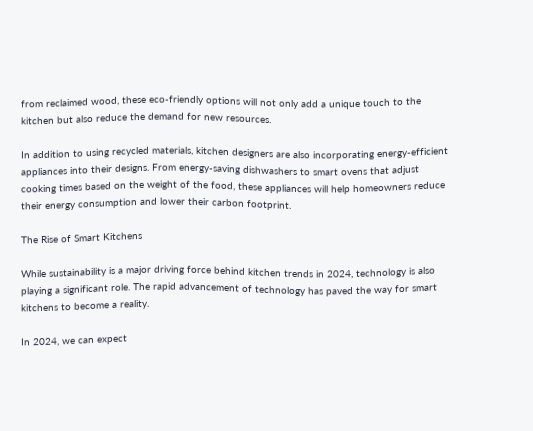from reclaimed wood, these eco-friendly options will not only add a unique touch to the kitchen but also reduce the demand for new resources.

In addition to using recycled materials, kitchen designers are also incorporating energy-efficient appliances into their designs. From energy-saving dishwashers to smart ovens that adjust cooking times based on the weight of the food, these appliances will help homeowners reduce their energy consumption and lower their carbon footprint.

The Rise of Smart Kitchens

While sustainability is a major driving force behind kitchen trends in 2024, technology is also playing a significant role. The rapid advancement of technology has paved the way for smart kitchens to become a reality.

In 2024, we can expect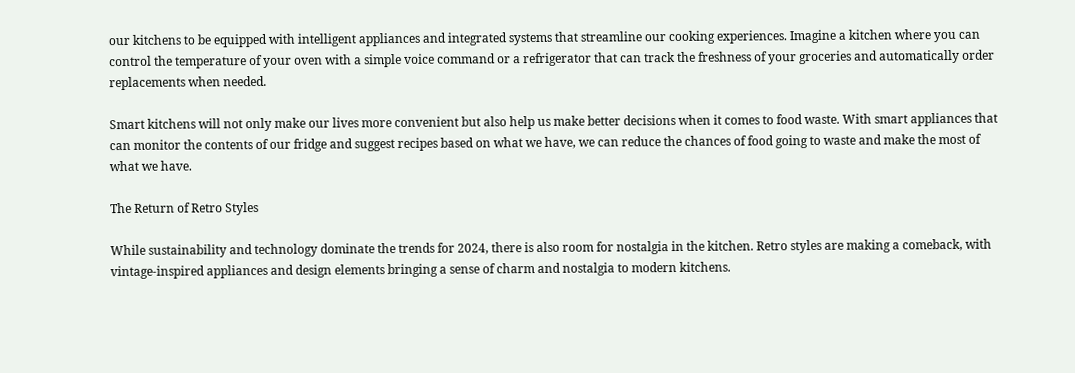our kitchens to be equipped with intelligent appliances and integrated systems that streamline our cooking experiences. Imagine a kitchen where you can control the temperature of your oven with a simple voice command or a refrigerator that can track the freshness of your groceries and automatically order replacements when needed.

Smart kitchens will not only make our lives more convenient but also help us make better decisions when it comes to food waste. With smart appliances that can monitor the contents of our fridge and suggest recipes based on what we have, we can reduce the chances of food going to waste and make the most of what we have.

The Return of Retro Styles

While sustainability and technology dominate the trends for 2024, there is also room for nostalgia in the kitchen. Retro styles are making a comeback, with vintage-inspired appliances and design elements bringing a sense of charm and nostalgia to modern kitchens.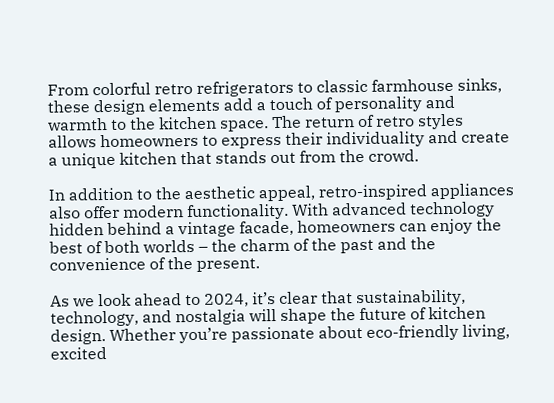From colorful retro refrigerators to classic farmhouse sinks, these design elements add a touch of personality and warmth to the kitchen space. The return of retro styles allows homeowners to express their individuality and create a unique kitchen that stands out from the crowd.

In addition to the aesthetic appeal, retro-inspired appliances also offer modern functionality. With advanced technology hidden behind a vintage facade, homeowners can enjoy the best of both worlds – the charm of the past and the convenience of the present.

As we look ahead to 2024, it’s clear that sustainability, technology, and nostalgia will shape the future of kitchen design. Whether you’re passionate about eco-friendly living, excited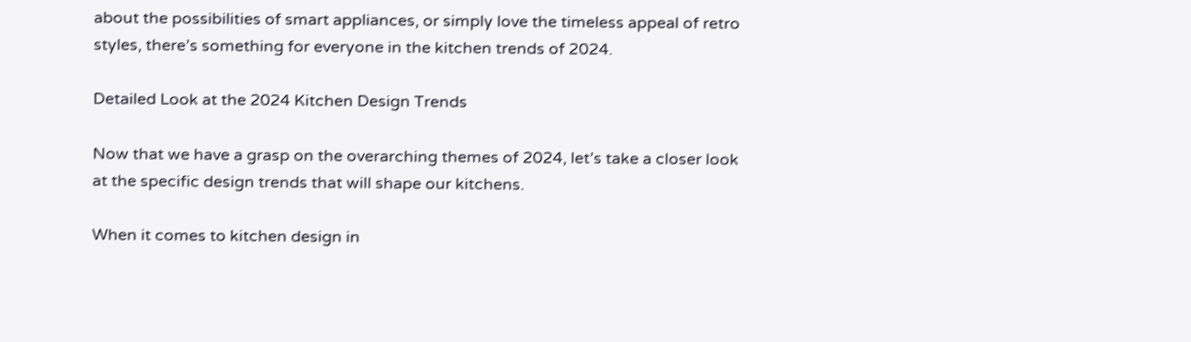about the possibilities of smart appliances, or simply love the timeless appeal of retro styles, there’s something for everyone in the kitchen trends of 2024.

Detailed Look at the 2024 Kitchen Design Trends

Now that we have a grasp on the overarching themes of 2024, let’s take a closer look at the specific design trends that will shape our kitchens.

When it comes to kitchen design in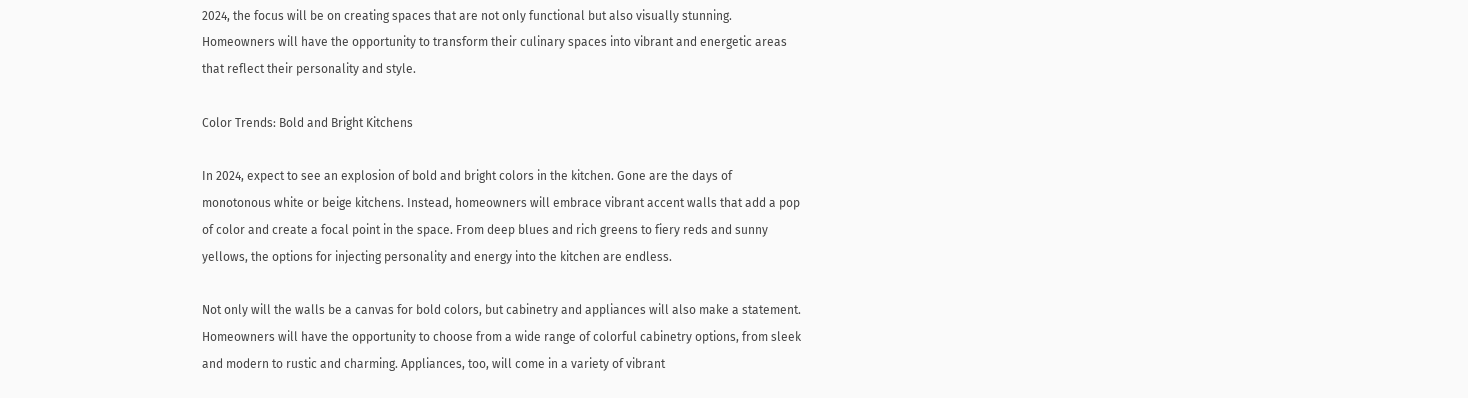2024, the focus will be on creating spaces that are not only functional but also visually stunning. Homeowners will have the opportunity to transform their culinary spaces into vibrant and energetic areas that reflect their personality and style.

Color Trends: Bold and Bright Kitchens

In 2024, expect to see an explosion of bold and bright colors in the kitchen. Gone are the days of monotonous white or beige kitchens. Instead, homeowners will embrace vibrant accent walls that add a pop of color and create a focal point in the space. From deep blues and rich greens to fiery reds and sunny yellows, the options for injecting personality and energy into the kitchen are endless.

Not only will the walls be a canvas for bold colors, but cabinetry and appliances will also make a statement. Homeowners will have the opportunity to choose from a wide range of colorful cabinetry options, from sleek and modern to rustic and charming. Appliances, too, will come in a variety of vibrant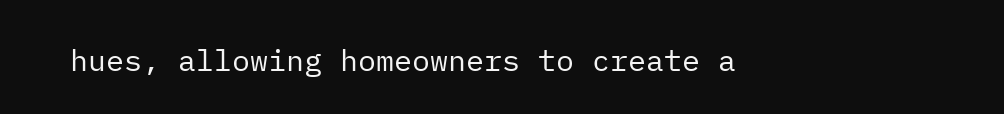hues, allowing homeowners to create a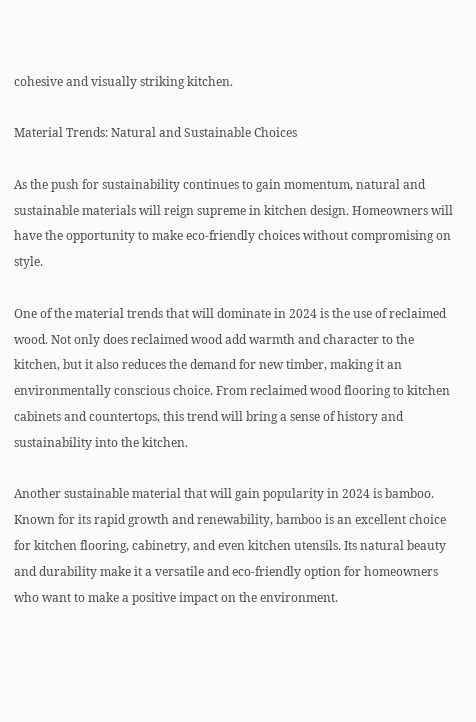cohesive and visually striking kitchen.

Material Trends: Natural and Sustainable Choices

As the push for sustainability continues to gain momentum, natural and sustainable materials will reign supreme in kitchen design. Homeowners will have the opportunity to make eco-friendly choices without compromising on style.

One of the material trends that will dominate in 2024 is the use of reclaimed wood. Not only does reclaimed wood add warmth and character to the kitchen, but it also reduces the demand for new timber, making it an environmentally conscious choice. From reclaimed wood flooring to kitchen cabinets and countertops, this trend will bring a sense of history and sustainability into the kitchen.

Another sustainable material that will gain popularity in 2024 is bamboo. Known for its rapid growth and renewability, bamboo is an excellent choice for kitchen flooring, cabinetry, and even kitchen utensils. Its natural beauty and durability make it a versatile and eco-friendly option for homeowners who want to make a positive impact on the environment.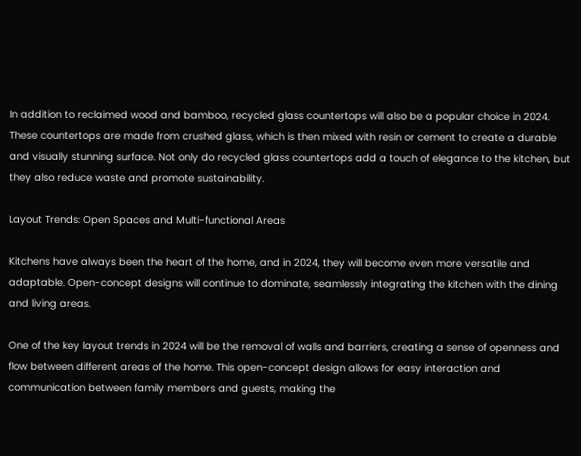In addition to reclaimed wood and bamboo, recycled glass countertops will also be a popular choice in 2024. These countertops are made from crushed glass, which is then mixed with resin or cement to create a durable and visually stunning surface. Not only do recycled glass countertops add a touch of elegance to the kitchen, but they also reduce waste and promote sustainability.

Layout Trends: Open Spaces and Multi-functional Areas

Kitchens have always been the heart of the home, and in 2024, they will become even more versatile and adaptable. Open-concept designs will continue to dominate, seamlessly integrating the kitchen with the dining and living areas.

One of the key layout trends in 2024 will be the removal of walls and barriers, creating a sense of openness and flow between different areas of the home. This open-concept design allows for easy interaction and communication between family members and guests, making the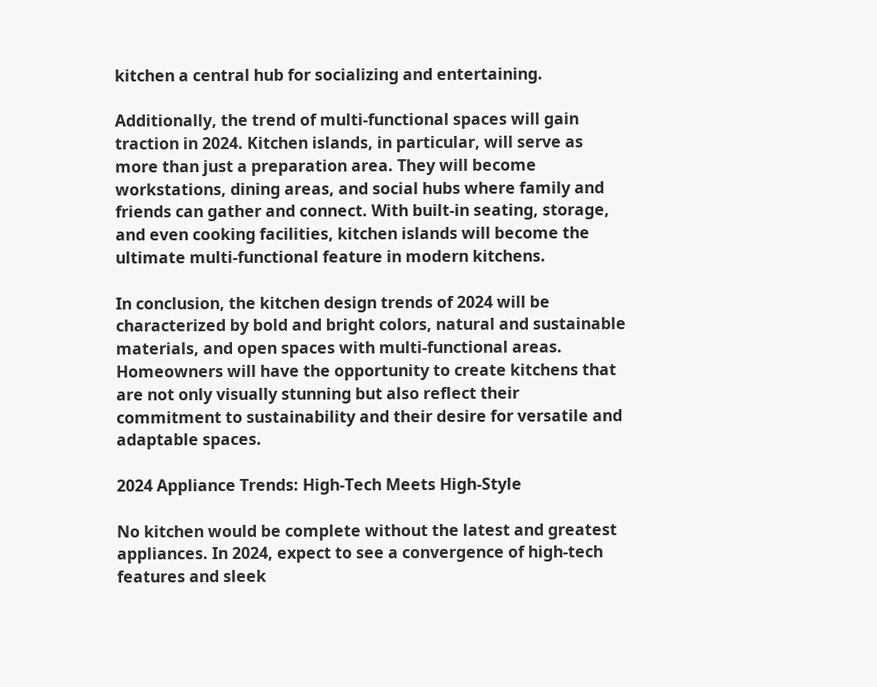kitchen a central hub for socializing and entertaining.

Additionally, the trend of multi-functional spaces will gain traction in 2024. Kitchen islands, in particular, will serve as more than just a preparation area. They will become workstations, dining areas, and social hubs where family and friends can gather and connect. With built-in seating, storage, and even cooking facilities, kitchen islands will become the ultimate multi-functional feature in modern kitchens.

In conclusion, the kitchen design trends of 2024 will be characterized by bold and bright colors, natural and sustainable materials, and open spaces with multi-functional areas. Homeowners will have the opportunity to create kitchens that are not only visually stunning but also reflect their commitment to sustainability and their desire for versatile and adaptable spaces.

2024 Appliance Trends: High-Tech Meets High-Style

No kitchen would be complete without the latest and greatest appliances. In 2024, expect to see a convergence of high-tech features and sleek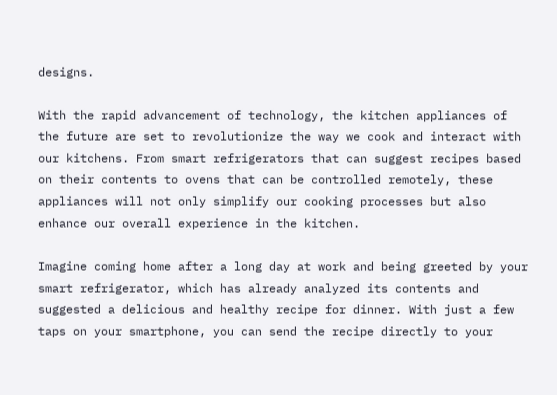designs.

With the rapid advancement of technology, the kitchen appliances of the future are set to revolutionize the way we cook and interact with our kitchens. From smart refrigerators that can suggest recipes based on their contents to ovens that can be controlled remotely, these appliances will not only simplify our cooking processes but also enhance our overall experience in the kitchen.

Imagine coming home after a long day at work and being greeted by your smart refrigerator, which has already analyzed its contents and suggested a delicious and healthy recipe for dinner. With just a few taps on your smartphone, you can send the recipe directly to your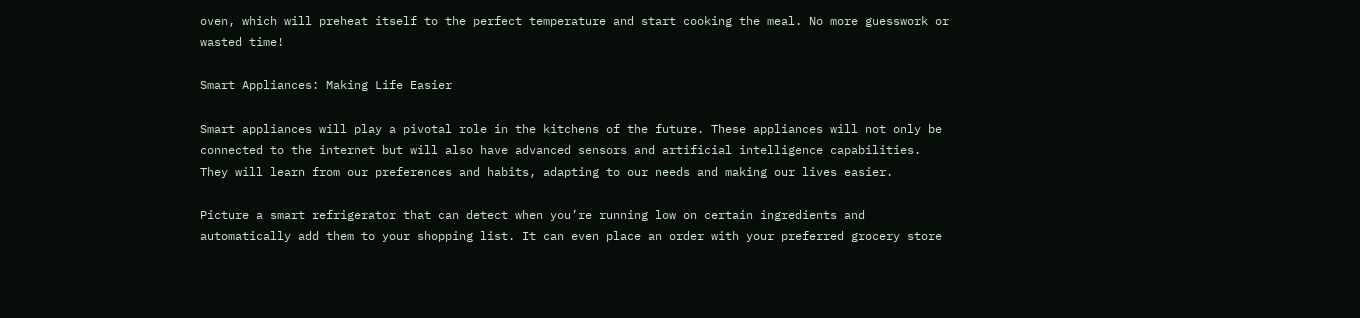oven, which will preheat itself to the perfect temperature and start cooking the meal. No more guesswork or wasted time!

Smart Appliances: Making Life Easier

Smart appliances will play a pivotal role in the kitchens of the future. These appliances will not only be connected to the internet but will also have advanced sensors and artificial intelligence capabilities. They will learn from our preferences and habits, adapting to our needs and making our lives easier.

Picture a smart refrigerator that can detect when you’re running low on certain ingredients and automatically add them to your shopping list. It can even place an order with your preferred grocery store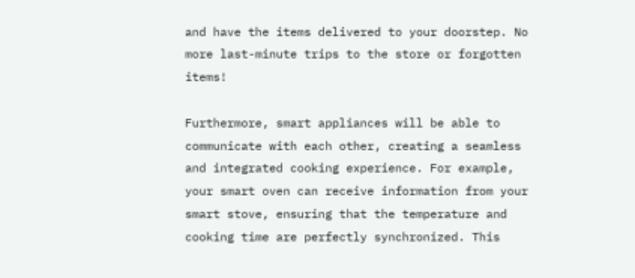and have the items delivered to your doorstep. No more last-minute trips to the store or forgotten items!

Furthermore, smart appliances will be able to communicate with each other, creating a seamless and integrated cooking experience. For example, your smart oven can receive information from your smart stove, ensuring that the temperature and cooking time are perfectly synchronized. This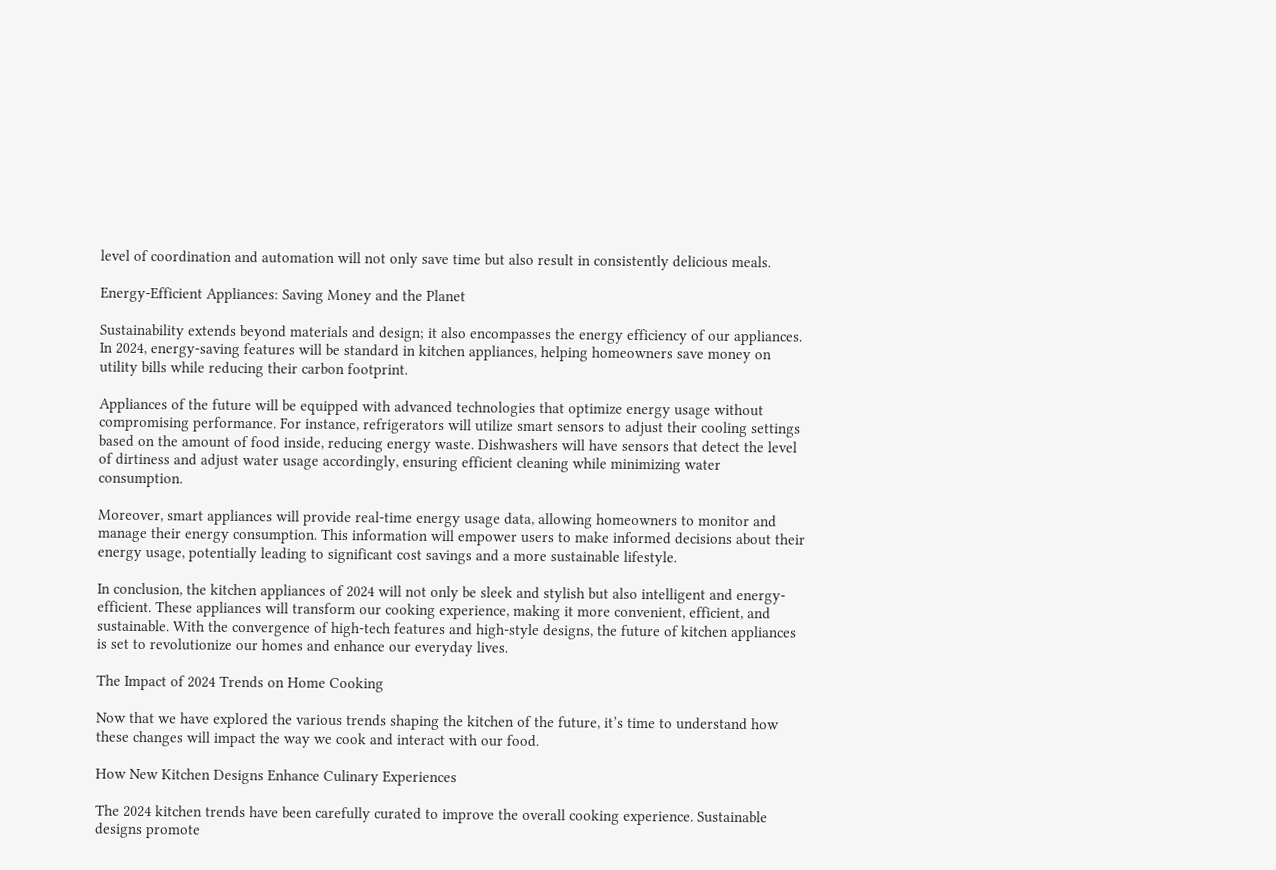level of coordination and automation will not only save time but also result in consistently delicious meals.

Energy-Efficient Appliances: Saving Money and the Planet

Sustainability extends beyond materials and design; it also encompasses the energy efficiency of our appliances. In 2024, energy-saving features will be standard in kitchen appliances, helping homeowners save money on utility bills while reducing their carbon footprint.

Appliances of the future will be equipped with advanced technologies that optimize energy usage without compromising performance. For instance, refrigerators will utilize smart sensors to adjust their cooling settings based on the amount of food inside, reducing energy waste. Dishwashers will have sensors that detect the level of dirtiness and adjust water usage accordingly, ensuring efficient cleaning while minimizing water consumption.

Moreover, smart appliances will provide real-time energy usage data, allowing homeowners to monitor and manage their energy consumption. This information will empower users to make informed decisions about their energy usage, potentially leading to significant cost savings and a more sustainable lifestyle.

In conclusion, the kitchen appliances of 2024 will not only be sleek and stylish but also intelligent and energy-efficient. These appliances will transform our cooking experience, making it more convenient, efficient, and sustainable. With the convergence of high-tech features and high-style designs, the future of kitchen appliances is set to revolutionize our homes and enhance our everyday lives.

The Impact of 2024 Trends on Home Cooking

Now that we have explored the various trends shaping the kitchen of the future, it’s time to understand how these changes will impact the way we cook and interact with our food.

How New Kitchen Designs Enhance Culinary Experiences

The 2024 kitchen trends have been carefully curated to improve the overall cooking experience. Sustainable designs promote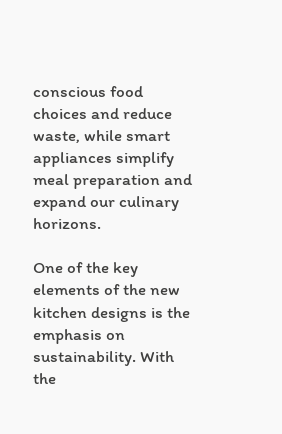conscious food choices and reduce waste, while smart appliances simplify meal preparation and expand our culinary horizons.

One of the key elements of the new kitchen designs is the emphasis on sustainability. With the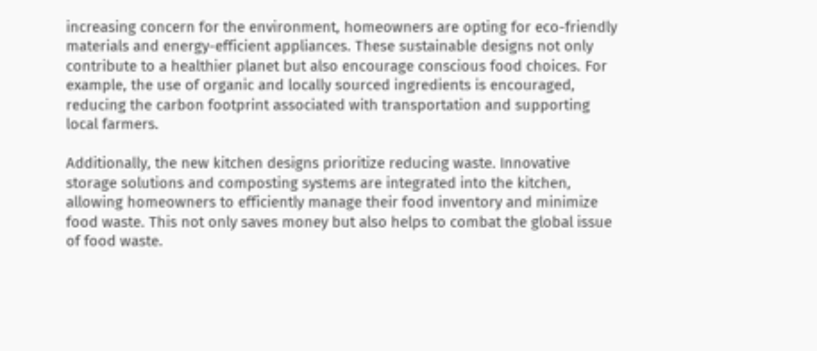increasing concern for the environment, homeowners are opting for eco-friendly materials and energy-efficient appliances. These sustainable designs not only contribute to a healthier planet but also encourage conscious food choices. For example, the use of organic and locally sourced ingredients is encouraged, reducing the carbon footprint associated with transportation and supporting local farmers.

Additionally, the new kitchen designs prioritize reducing waste. Innovative storage solutions and composting systems are integrated into the kitchen, allowing homeowners to efficiently manage their food inventory and minimize food waste. This not only saves money but also helps to combat the global issue of food waste.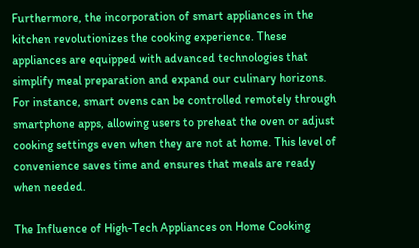Furthermore, the incorporation of smart appliances in the kitchen revolutionizes the cooking experience. These appliances are equipped with advanced technologies that simplify meal preparation and expand our culinary horizons. For instance, smart ovens can be controlled remotely through smartphone apps, allowing users to preheat the oven or adjust cooking settings even when they are not at home. This level of convenience saves time and ensures that meals are ready when needed.

The Influence of High-Tech Appliances on Home Cooking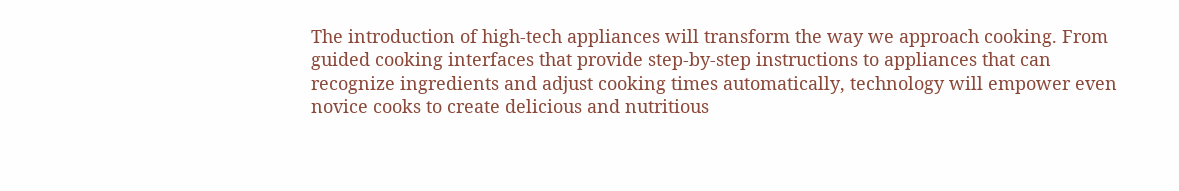The introduction of high-tech appliances will transform the way we approach cooking. From guided cooking interfaces that provide step-by-step instructions to appliances that can recognize ingredients and adjust cooking times automatically, technology will empower even novice cooks to create delicious and nutritious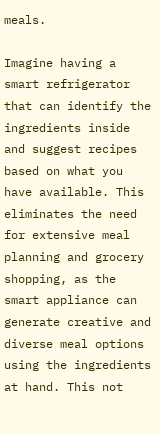meals.

Imagine having a smart refrigerator that can identify the ingredients inside and suggest recipes based on what you have available. This eliminates the need for extensive meal planning and grocery shopping, as the smart appliance can generate creative and diverse meal options using the ingredients at hand. This not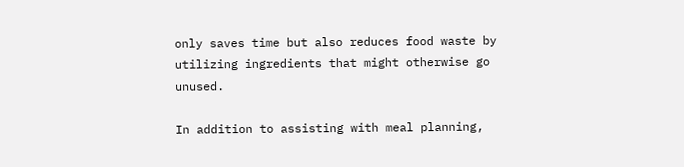only saves time but also reduces food waste by utilizing ingredients that might otherwise go unused.

In addition to assisting with meal planning,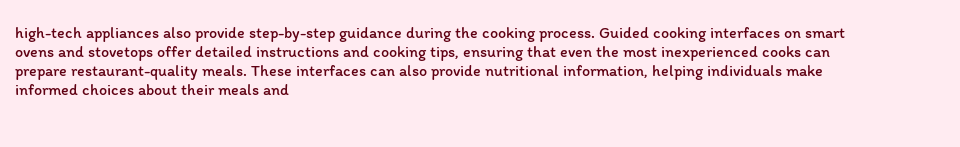high-tech appliances also provide step-by-step guidance during the cooking process. Guided cooking interfaces on smart ovens and stovetops offer detailed instructions and cooking tips, ensuring that even the most inexperienced cooks can prepare restaurant-quality meals. These interfaces can also provide nutritional information, helping individuals make informed choices about their meals and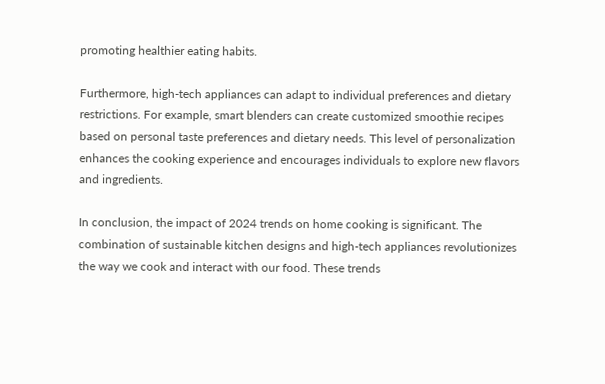promoting healthier eating habits.

Furthermore, high-tech appliances can adapt to individual preferences and dietary restrictions. For example, smart blenders can create customized smoothie recipes based on personal taste preferences and dietary needs. This level of personalization enhances the cooking experience and encourages individuals to explore new flavors and ingredients.

In conclusion, the impact of 2024 trends on home cooking is significant. The combination of sustainable kitchen designs and high-tech appliances revolutionizes the way we cook and interact with our food. These trends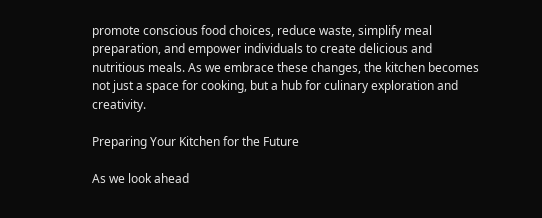promote conscious food choices, reduce waste, simplify meal preparation, and empower individuals to create delicious and nutritious meals. As we embrace these changes, the kitchen becomes not just a space for cooking, but a hub for culinary exploration and creativity.

Preparing Your Kitchen for the Future

As we look ahead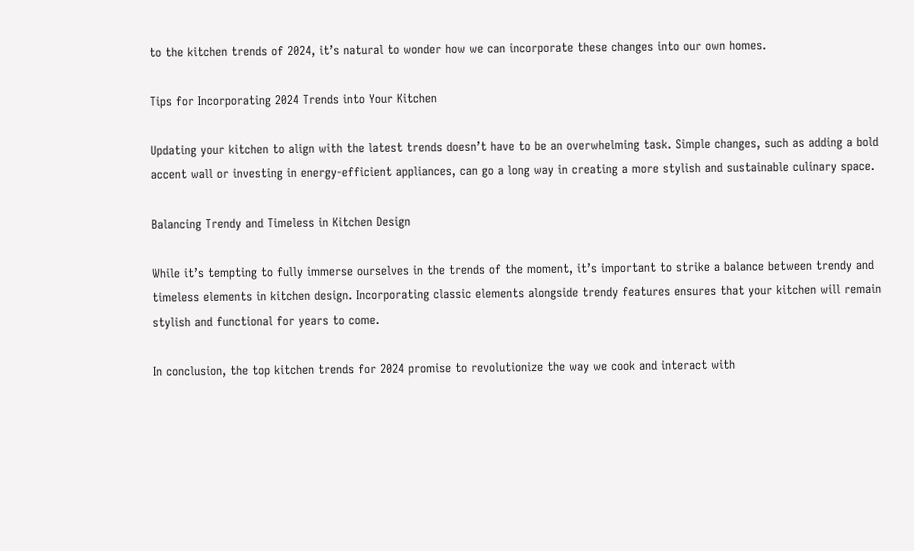to the kitchen trends of 2024, it’s natural to wonder how we can incorporate these changes into our own homes.

Tips for Incorporating 2024 Trends into Your Kitchen

Updating your kitchen to align with the latest trends doesn’t have to be an overwhelming task. Simple changes, such as adding a bold accent wall or investing in energy-efficient appliances, can go a long way in creating a more stylish and sustainable culinary space.

Balancing Trendy and Timeless in Kitchen Design

While it’s tempting to fully immerse ourselves in the trends of the moment, it’s important to strike a balance between trendy and timeless elements in kitchen design. Incorporating classic elements alongside trendy features ensures that your kitchen will remain stylish and functional for years to come.

In conclusion, the top kitchen trends for 2024 promise to revolutionize the way we cook and interact with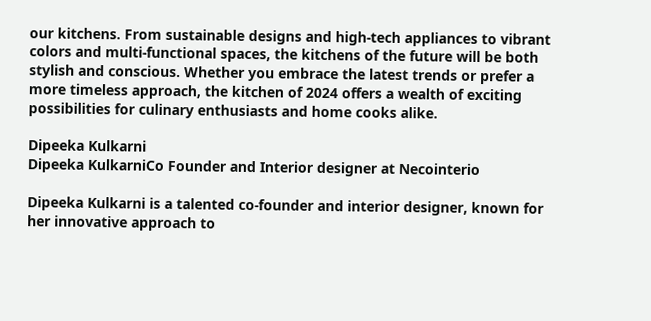our kitchens. From sustainable designs and high-tech appliances to vibrant colors and multi-functional spaces, the kitchens of the future will be both stylish and conscious. Whether you embrace the latest trends or prefer a more timeless approach, the kitchen of 2024 offers a wealth of exciting possibilities for culinary enthusiasts and home cooks alike.

Dipeeka Kulkarni
Dipeeka KulkarniCo Founder and Interior designer at Necointerio

Dipeeka Kulkarni is a talented co-founder and interior designer, known for her innovative approach to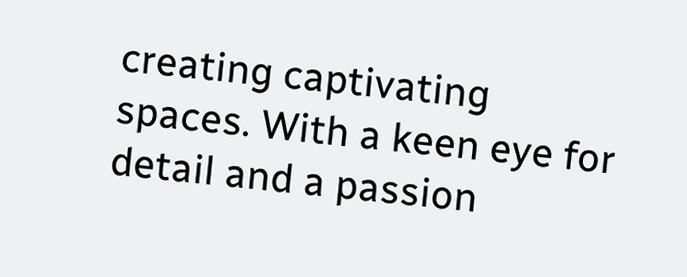creating captivating spaces. With a keen eye for detail and a passion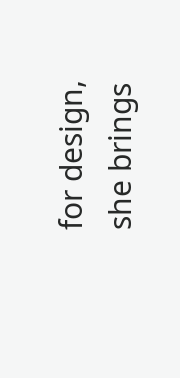for design, she brings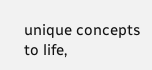unique concepts to life,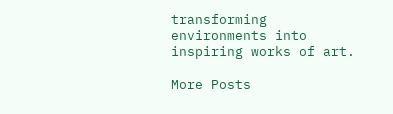transforming environments into inspiring works of art.

More Posts